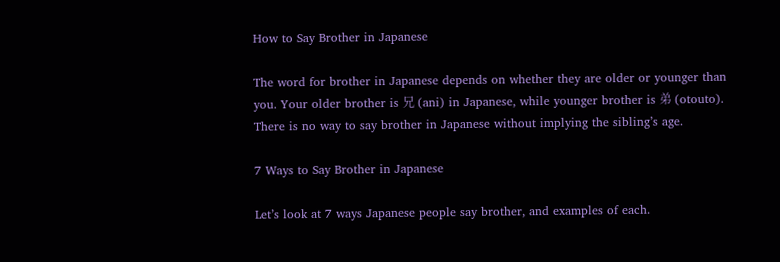How to Say Brother in Japanese

The word for brother in Japanese depends on whether they are older or younger than you. Your older brother is 兄 (ani) in Japanese, while younger brother is 弟 (otouto). There is no way to say brother in Japanese without implying the sibling’s age.

7 Ways to Say Brother in Japanese

Let’s look at 7 ways Japanese people say brother, and examples of each.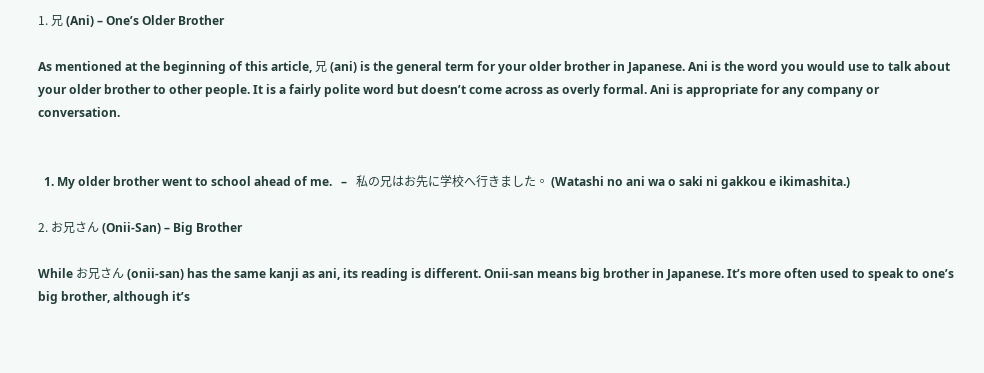1. 兄 (Ani) – One’s Older Brother

As mentioned at the beginning of this article, 兄 (ani) is the general term for your older brother in Japanese. Ani is the word you would use to talk about your older brother to other people. It is a fairly polite word but doesn’t come across as overly formal. Ani is appropriate for any company or conversation.


  1. My older brother went to school ahead of me.   –   私の兄はお先に学校へ行きました。 (Watashi no ani wa o saki ni gakkou e ikimashita.)

2. お兄さん (Onii-San) – Big Brother

While お兄さん (onii-san) has the same kanji as ani, its reading is different. Onii-san means big brother in Japanese. It’s more often used to speak to one’s big brother, although it’s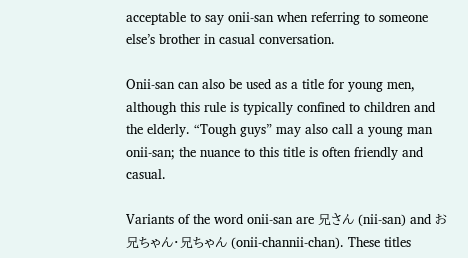acceptable to say onii-san when referring to someone else’s brother in casual conversation.

Onii-san can also be used as a title for young men, although this rule is typically confined to children and the elderly. “Tough guys” may also call a young man onii-san; the nuance to this title is often friendly and casual.

Variants of the word onii-san are 兄さん (nii-san) and お兄ちゃん・兄ちゃん (onii-channii-chan). These titles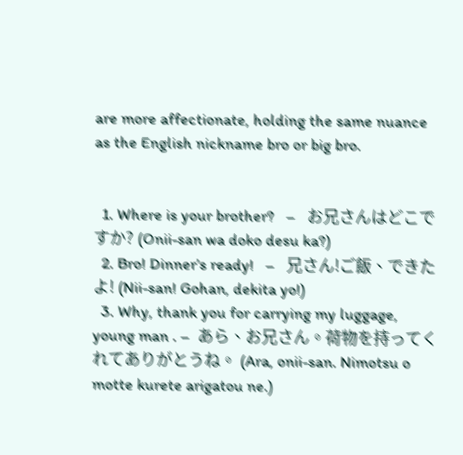are more affectionate, holding the same nuance as the English nickname bro or big bro.


  1. Where is your brother?   –   お兄さんはどこですか? (Onii-san wa doko desu ka?)
  2. Bro! Dinner’s ready!   –   兄さん!ご飯、できたよ! (Nii-san! Gohan, dekita yo!)
  3. Why, thank you for carrying my luggage, young man . –  あら、お兄さん。荷物を持ってくれてありがとうね。 (Ara, onii-san. Nimotsu o motte kurete arigatou ne.)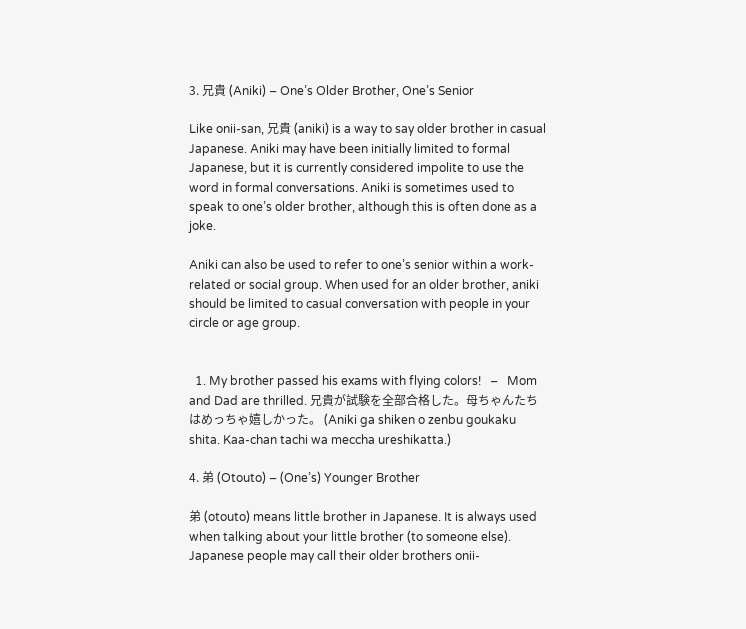3. 兄貴 (Aniki) – One’s Older Brother, One’s Senior

Like onii-san, 兄貴 (aniki) is a way to say older brother in casual Japanese. Aniki may have been initially limited to formal Japanese, but it is currently considered impolite to use the word in formal conversations. Aniki is sometimes used to speak to one’s older brother, although this is often done as a joke.

Aniki can also be used to refer to one’s senior within a work-related or social group. When used for an older brother, aniki should be limited to casual conversation with people in your circle or age group.


  1. My brother passed his exams with flying colors!   –   Mom and Dad are thrilled. 兄貴が試験を全部合格した。母ちゃんたちはめっちゃ嬉しかった。 (Aniki ga shiken o zenbu goukaku shita. Kaa-chan tachi wa meccha ureshikatta.)

4. 弟 (Otouto) – (One’s) Younger Brother

弟 (otouto) means little brother in Japanese. It is always used when talking about your little brother (to someone else). Japanese people may call their older brothers onii-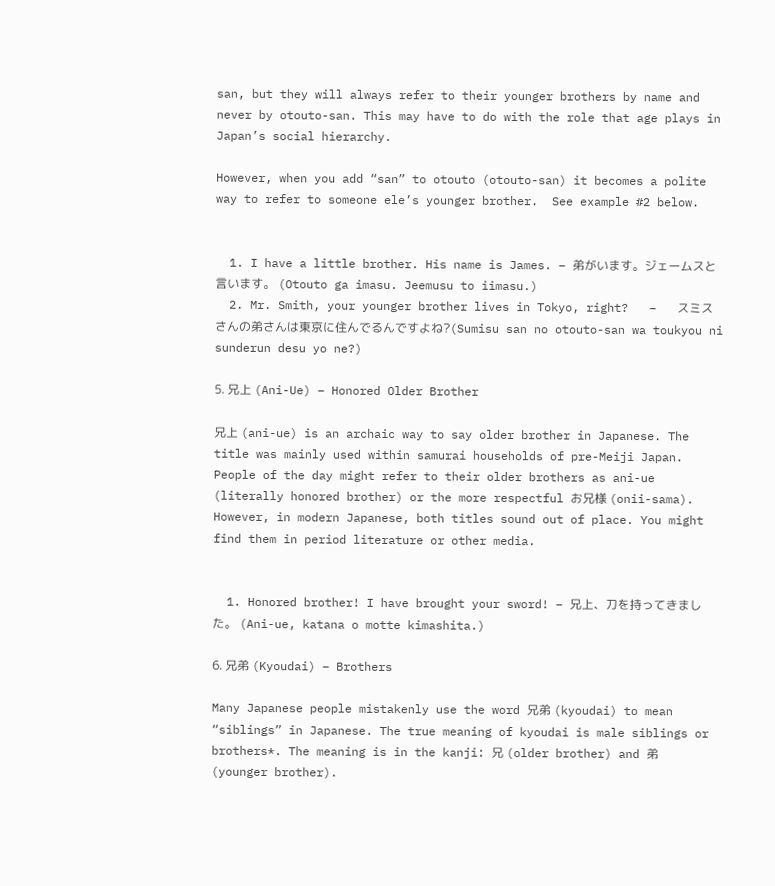san, but they will always refer to their younger brothers by name and never by otouto-san. This may have to do with the role that age plays in Japan’s social hierarchy.

However, when you add “san” to otouto (otouto-san) it becomes a polite way to refer to someone ele’s younger brother.  See example #2 below.


  1. I have a little brother. His name is James. – 弟がいます。ジェームスと言います。 (Otouto ga imasu. Jeemusu to iimasu.)
  2. Mr. Smith, your younger brother lives in Tokyo, right?   –   スミスさんの弟さんは東京に住んでるんですよね?(Sumisu san no otouto-san wa toukyou ni sunderun desu yo ne?)

5. 兄上 (Ani-Ue) – Honored Older Brother

兄上 (ani-ue) is an archaic way to say older brother in Japanese. The title was mainly used within samurai households of pre-Meiji Japan. People of the day might refer to their older brothers as ani-ue (literally honored brother) or the more respectful お兄様 (onii-sama). However, in modern Japanese, both titles sound out of place. You might find them in period literature or other media.


  1. Honored brother! I have brought your sword! – 兄上、刀を持ってきました。 (Ani-ue, katana o motte kimashita.)

6. 兄弟 (Kyoudai) – Brothers

Many Japanese people mistakenly use the word 兄弟 (kyoudai) to mean “siblings” in Japanese. The true meaning of kyoudai is male siblings or brothers*. The meaning is in the kanji: 兄 (older brother) and 弟 (younger brother).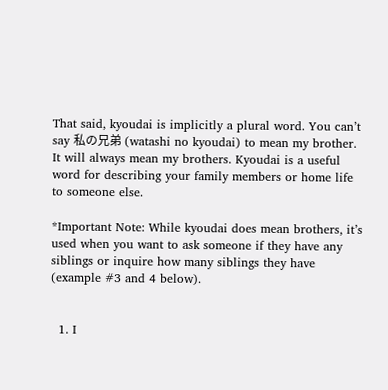That said, kyoudai is implicitly a plural word. You can’t say 私の兄弟 (watashi no kyoudai) to mean my brother. It will always mean my brothers. Kyoudai is a useful word for describing your family members or home life to someone else.

*Important Note: While kyoudai does mean brothers, it’s used when you want to ask someone if they have any siblings or inquire how many siblings they have (example #3 and 4 below).


  1. I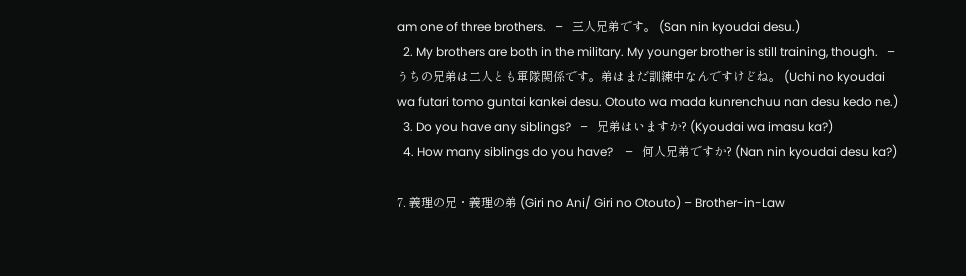am one of three brothers.   –   三人兄弟です。 (San nin kyoudai desu.)
  2. My brothers are both in the military. My younger brother is still training, though.   –  うちの兄弟は二人とも軍隊関係です。弟はまだ訓練中なんですけどね。 (Uchi no kyoudai wa futari tomo guntai kankei desu. Otouto wa mada kunrenchuu nan desu kedo ne.)
  3. Do you have any siblings?   –   兄弟はいますか? (Kyoudai wa imasu ka?)
  4. How many siblings do you have?    –   何人兄弟ですか? (Nan nin kyoudai desu ka?)

7. 義理の兄・義理の弟 (Giri no Ani/ Giri no Otouto) – Brother-in-Law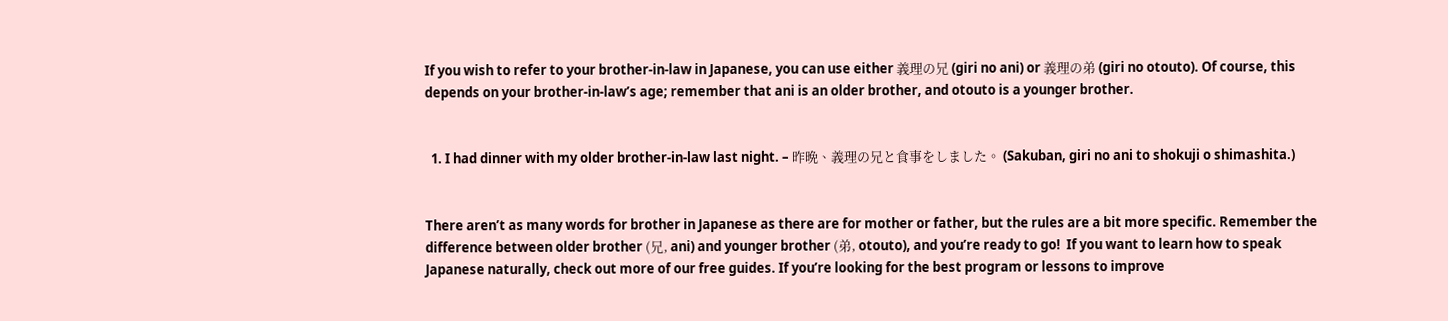If you wish to refer to your brother-in-law in Japanese, you can use either 義理の兄 (giri no ani) or 義理の弟 (giri no otouto). Of course, this depends on your brother-in-law’s age; remember that ani is an older brother, and otouto is a younger brother.


  1. I had dinner with my older brother-in-law last night. – 昨晩、義理の兄と食事をしました。 (Sakuban, giri no ani to shokuji o shimashita.)


There aren’t as many words for brother in Japanese as there are for mother or father, but the rules are a bit more specific. Remember the difference between older brother (兄, ani) and younger brother (弟, otouto), and you’re ready to go!  If you want to learn how to speak Japanese naturally, check out more of our free guides. If you’re looking for the best program or lessons to improve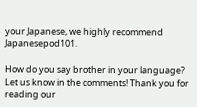your Japanese, we highly recommend Japanesepod101.

How do you say brother in your language? Let us know in the comments! Thank you for reading our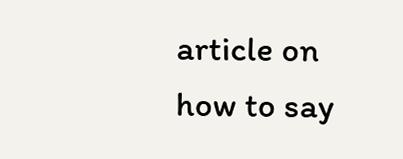article on how to say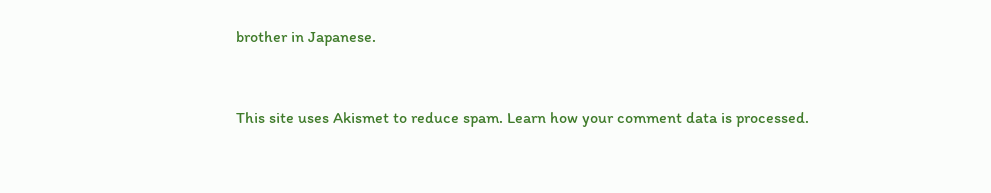brother in Japanese.


This site uses Akismet to reduce spam. Learn how your comment data is processed.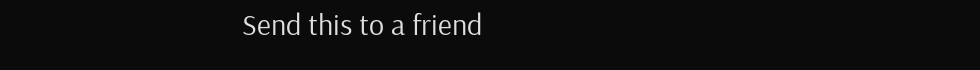Send this to a friend